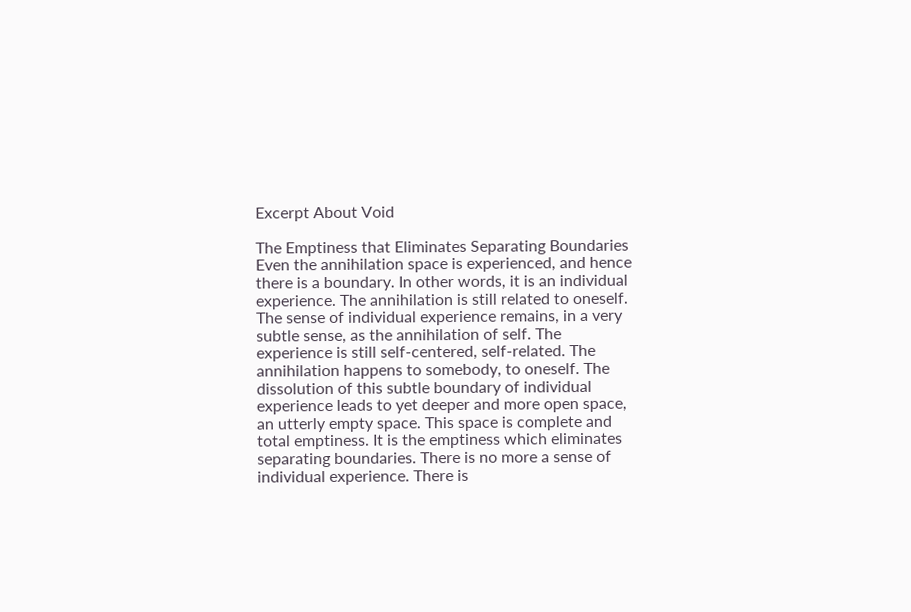Excerpt About Void

The Emptiness that Eliminates Separating Boundaries
Even the annihilation space is experienced, and hence there is a boundary. In other words, it is an individual experience. The annihilation is still related to oneself. The sense of individual experience remains, in a very subtle sense, as the annihilation of self. The experience is still self-centered, self-related. The annihilation happens to somebody, to oneself. The dissolution of this subtle boundary of individual experience leads to yet deeper and more open space, an utterly empty space. This space is complete and total emptiness. It is the emptiness which eliminates separating boundaries. There is no more a sense of individual experience. There is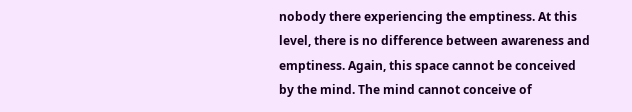nobody there experiencing the emptiness. At this level, there is no difference between awareness and emptiness. Again, this space cannot be conceived by the mind. The mind cannot conceive of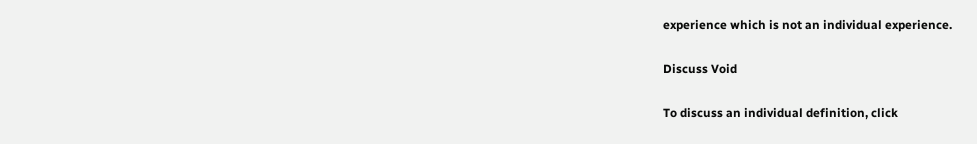experience which is not an individual experience.

Discuss Void

To discuss an individual definition, click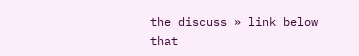the discuss » link below that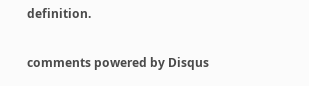definition.

comments powered by Disqus